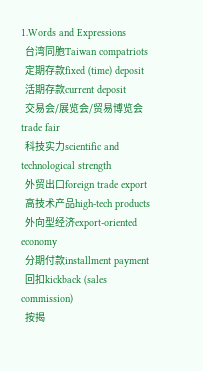1.Words and Expressions
  台湾同胞Taiwan compatriots
  定期存款fixed (time) deposit
  活期存款current deposit
  交易会/展览会/贸易博览会trade fair
  科技实力scientific and technological strength
  外贸出口foreign trade export
  高技术产品high-tech products
  外向型经济export-oriented economy
  分期付款installment payment
  回扣kickback (sales commission)
  按揭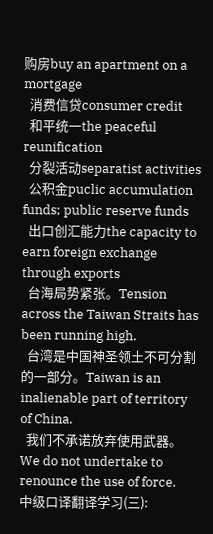购房buy an apartment on a mortgage
  消费信贷consumer credit
  和平统一the peaceful reunification
  分裂活动separatist activities
  公积金puclic accumulation funds; public reserve funds
  出口创汇能力the capacity to earn foreign exchange through exports
  台海局势紧张。Tension across the Taiwan Straits has been running high.
  台湾是中国神圣领土不可分割的一部分。Taiwan is an inalienable part of territory of China.
  我们不承诺放弃使用武器。We do not undertake to renounce the use of force.
中级口译翻译学习(三):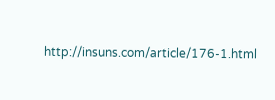http://insuns.com/article/176-1.html